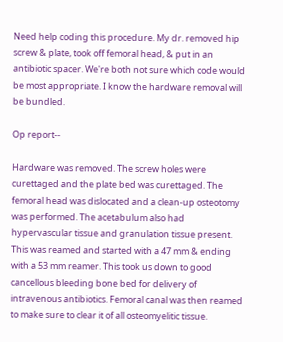Need help coding this procedure. My dr. removed hip screw & plate, took off femoral head, & put in an antibiotic spacer. We're both not sure which code would be most appropriate. I know the hardware removal will be bundled.

Op report--

Hardware was removed. The screw holes were curettaged and the plate bed was curettaged. The femoral head was dislocated and a clean-up osteotomy was performed. The acetabulum also had hypervascular tissue and granulation tissue present. This was reamed and started with a 47 mm & ending with a 53 mm reamer. This took us down to good cancellous bleeding bone bed for delivery of intravenous antibiotics. Femoral canal was then reamed to make sure to clear it of all osteomyelitic tissue.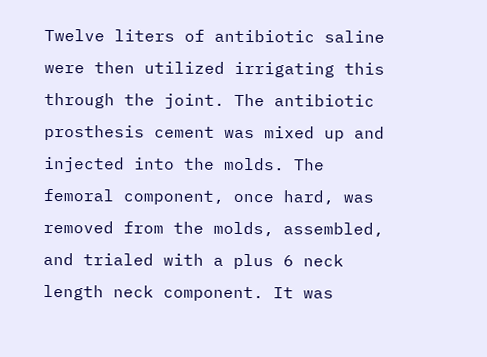Twelve liters of antibiotic saline were then utilized irrigating this through the joint. The antibiotic prosthesis cement was mixed up and injected into the molds. The femoral component, once hard, was removed from the molds, assembled, and trialed with a plus 6 neck length neck component. It was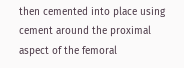then cemented into place using cement around the proximal aspect of the femoral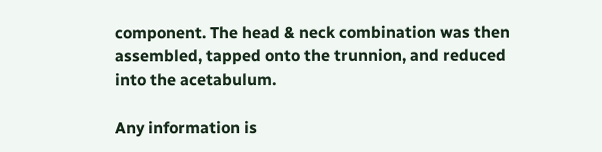component. The head & neck combination was then assembled, tapped onto the trunnion, and reduced into the acetabulum.

Any information is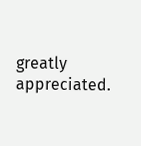greatly appreciated.